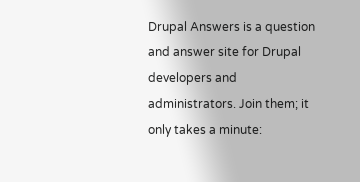Drupal Answers is a question and answer site for Drupal developers and administrators. Join them; it only takes a minute: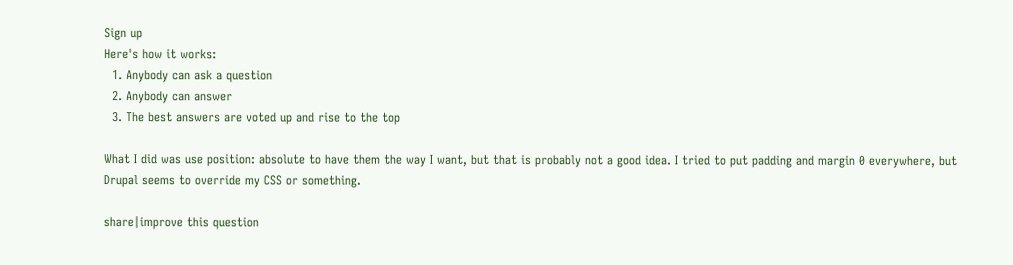Sign up
Here's how it works:
  1. Anybody can ask a question
  2. Anybody can answer
  3. The best answers are voted up and rise to the top

What I did was use position: absolute to have them the way I want, but that is probably not a good idea. I tried to put padding and margin 0 everywhere, but Drupal seems to override my CSS or something.

share|improve this question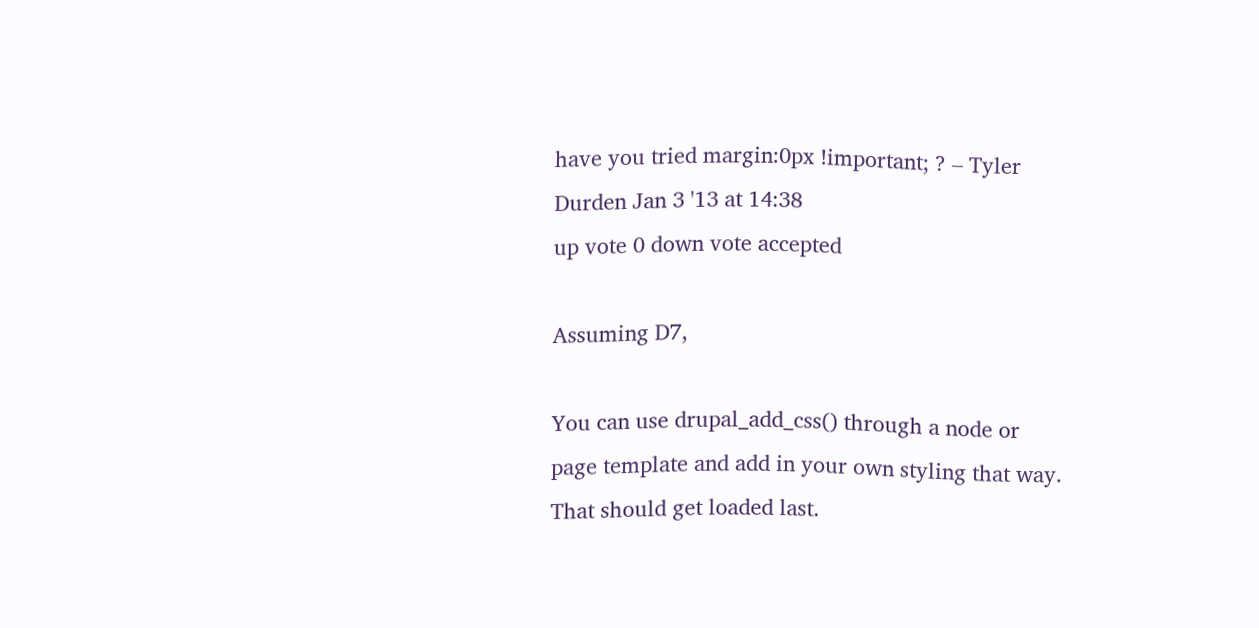have you tried margin:0px !important; ? – Tyler Durden Jan 3 '13 at 14:38
up vote 0 down vote accepted

Assuming D7,

You can use drupal_add_css() through a node or page template and add in your own styling that way. That should get loaded last.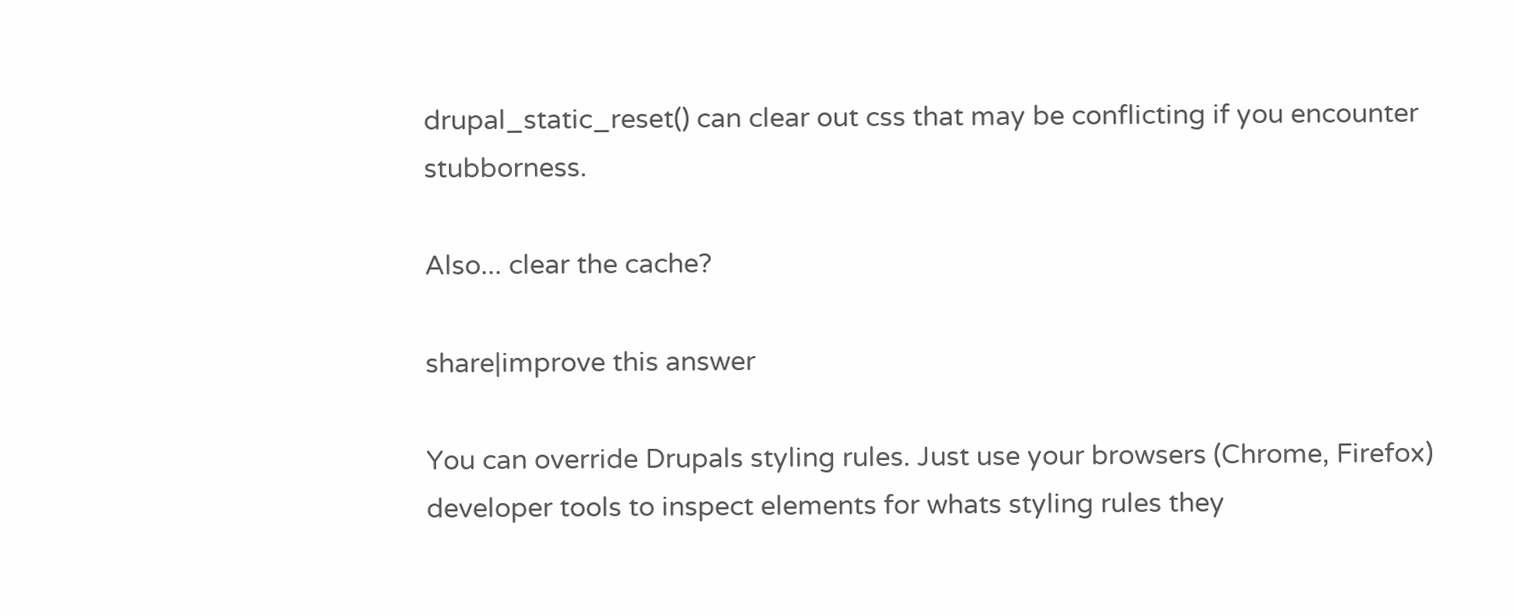drupal_static_reset() can clear out css that may be conflicting if you encounter stubborness.

Also... clear the cache?

share|improve this answer

You can override Drupals styling rules. Just use your browsers (Chrome, Firefox) developer tools to inspect elements for whats styling rules they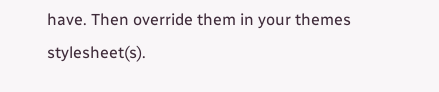have. Then override them in your themes stylesheet(s).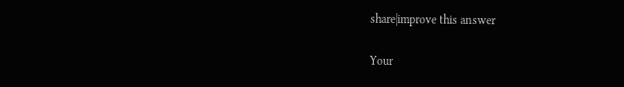share|improve this answer

Your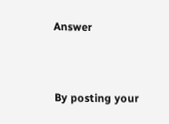Answer


By posting your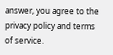answer, you agree to the privacy policy and terms of service.